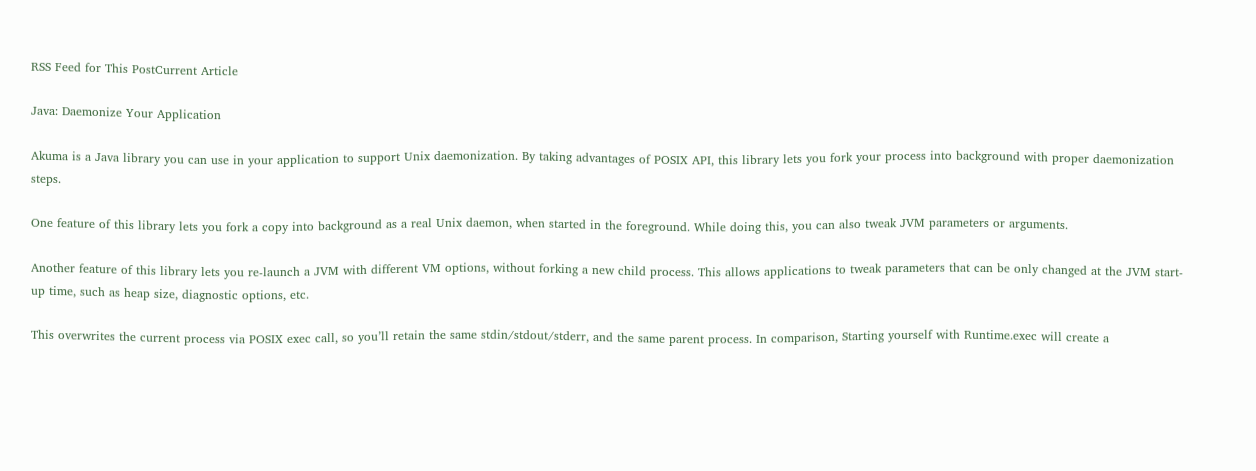RSS Feed for This PostCurrent Article

Java: Daemonize Your Application

Akuma is a Java library you can use in your application to support Unix daemonization. By taking advantages of POSIX API, this library lets you fork your process into background with proper daemonization steps.

One feature of this library lets you fork a copy into background as a real Unix daemon, when started in the foreground. While doing this, you can also tweak JVM parameters or arguments.

Another feature of this library lets you re-launch a JVM with different VM options, without forking a new child process. This allows applications to tweak parameters that can be only changed at the JVM start-up time, such as heap size, diagnostic options, etc.

This overwrites the current process via POSIX exec call, so you’ll retain the same stdin/stdout/stderr, and the same parent process. In comparison, Starting yourself with Runtime.exec will create a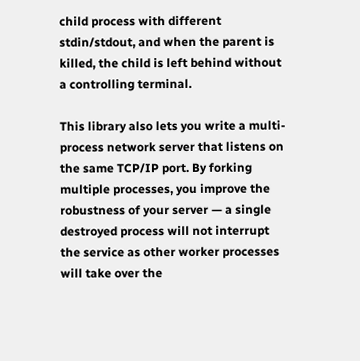child process with different stdin/stdout, and when the parent is killed, the child is left behind without a controlling terminal.

This library also lets you write a multi-process network server that listens on the same TCP/IP port. By forking multiple processes, you improve the robustness of your server — a single destroyed process will not interrupt the service as other worker processes will take over the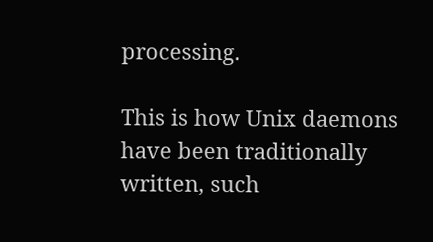processing.

This is how Unix daemons have been traditionally written, such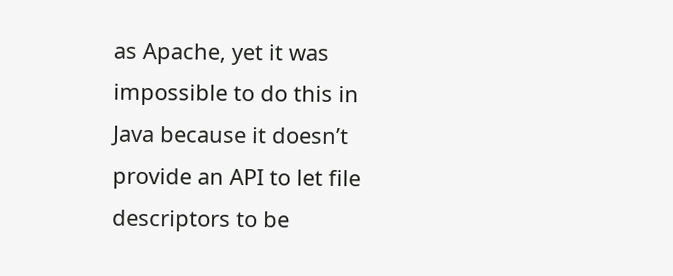as Apache, yet it was impossible to do this in Java because it doesn’t provide an API to let file descriptors to be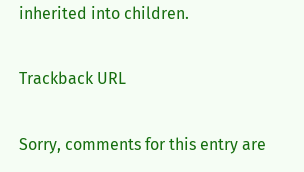inherited into children.

Trackback URL

Sorry, comments for this entry are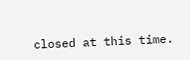closed at this time.